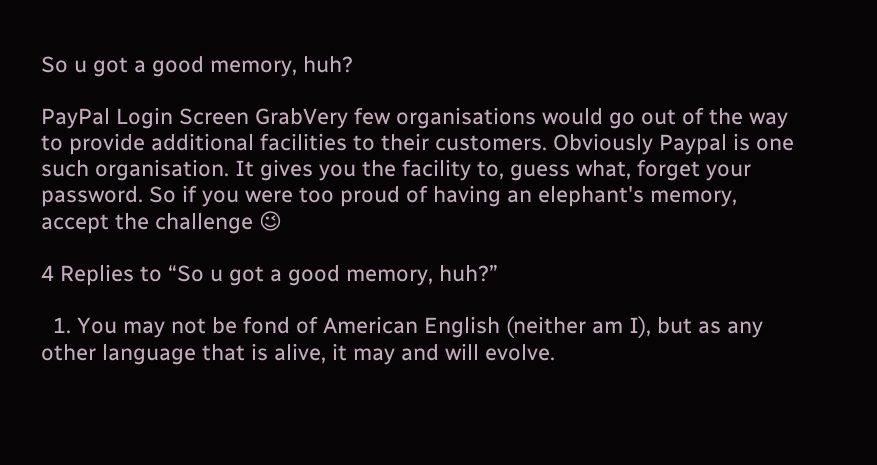So u got a good memory, huh?

PayPal Login Screen GrabVery few organisations would go out of the way to provide additional facilities to their customers. Obviously Paypal is one such organisation. It gives you the facility to, guess what, forget your password. So if you were too proud of having an elephant's memory, accept the challenge 😉

4 Replies to “So u got a good memory, huh?”

  1. You may not be fond of American English (neither am I), but as any other language that is alive, it may and will evolve.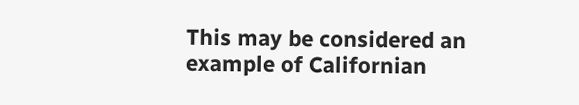This may be considered an example of Californian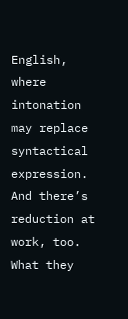English, where intonation may replace syntactical expression. And there’s reduction at work, too. What they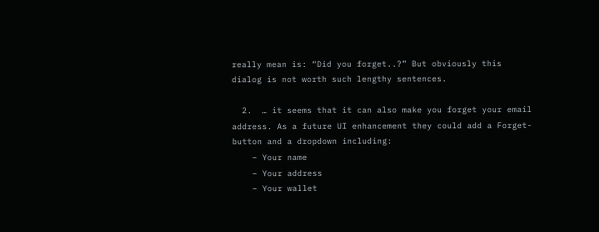really mean is: “Did you forget..?” But obviously this dialog is not worth such lengthy sentences.

  2.  … it seems that it can also make you forget your email address. As a future UI enhancement they could add a Forget-button and a dropdown including:
    – Your name
    – Your address
    – Your wallet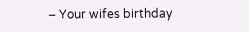– Your wifes birthday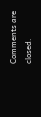Comments are closed.